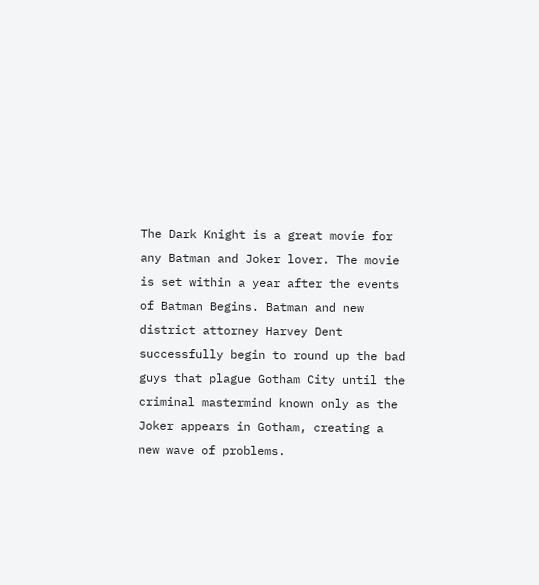The Dark Knight is a great movie for any Batman and Joker lover. The movie is set within a year after the events of Batman Begins. Batman and new district attorney Harvey Dent successfully begin to round up the bad guys that plague Gotham City until the criminal mastermind known only as the Joker appears in Gotham, creating a new wave of problems.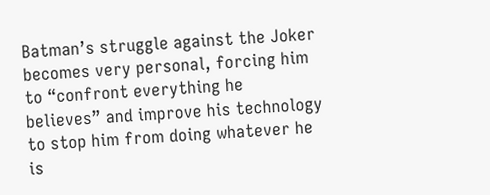Batman’s struggle against the Joker becomes very personal, forcing him to “confront everything he believes” and improve his technology to stop him from doing whatever he is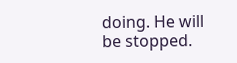doing. He will be stopped.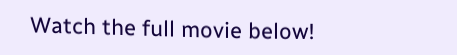Watch the full movie below!